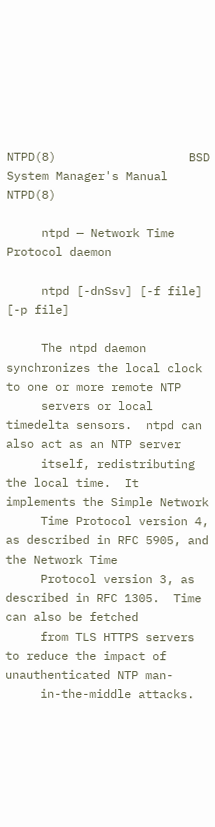NTPD(8)                   BSD System Manager's Manual                  NTPD(8)

     ntpd — Network Time Protocol daemon

     ntpd [-dnSsv] [-f file] [-p file]

     The ntpd daemon synchronizes the local clock to one or more remote NTP
     servers or local timedelta sensors.  ntpd can also act as an NTP server
     itself, redistributing the local time.  It implements the Simple Network
     Time Protocol version 4, as described in RFC 5905, and the Network Time
     Protocol version 3, as described in RFC 1305.  Time can also be fetched
     from TLS HTTPS servers to reduce the impact of unauthenticated NTP man-
     in-the-middle attacks.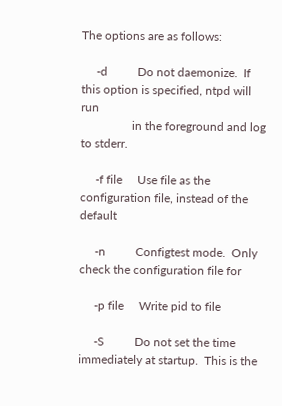The options are as follows:

     -d          Do not daemonize.  If this option is specified, ntpd will run
                 in the foreground and log to stderr.

     -f file     Use file as the configuration file, instead of the default

     -n          Configtest mode.  Only check the configuration file for

     -p file     Write pid to file

     -S          Do not set the time immediately at startup.  This is the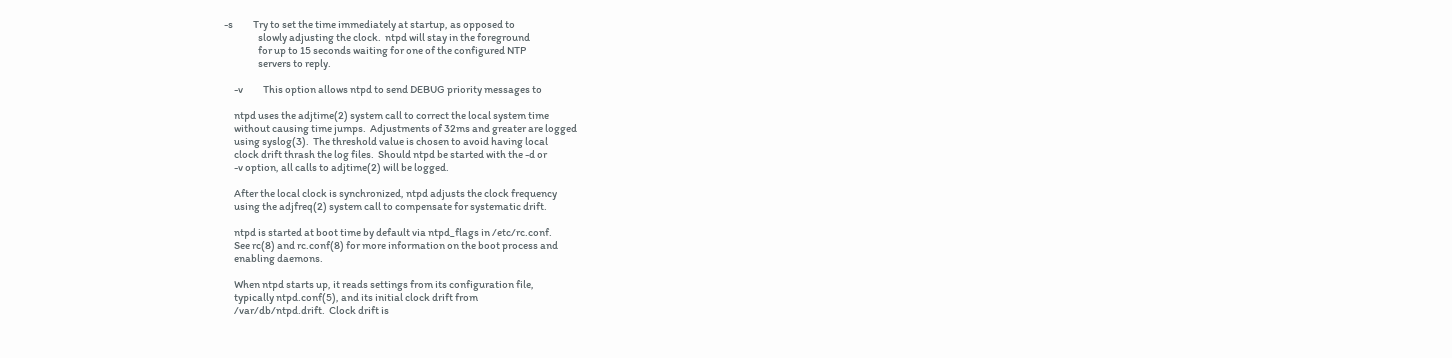-s          Try to set the time immediately at startup, as opposed to
                 slowly adjusting the clock.  ntpd will stay in the foreground
                 for up to 15 seconds waiting for one of the configured NTP
                 servers to reply.

     -v          This option allows ntpd to send DEBUG priority messages to

     ntpd uses the adjtime(2) system call to correct the local system time
     without causing time jumps.  Adjustments of 32ms and greater are logged
     using syslog(3).  The threshold value is chosen to avoid having local
     clock drift thrash the log files.  Should ntpd be started with the -d or
     -v option, all calls to adjtime(2) will be logged.

     After the local clock is synchronized, ntpd adjusts the clock frequency
     using the adjfreq(2) system call to compensate for systematic drift.

     ntpd is started at boot time by default via ntpd_flags in /etc/rc.conf.
     See rc(8) and rc.conf(8) for more information on the boot process and
     enabling daemons.

     When ntpd starts up, it reads settings from its configuration file,
     typically ntpd.conf(5), and its initial clock drift from
     /var/db/ntpd.drift.  Clock drift is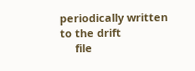periodically written to the drift
     file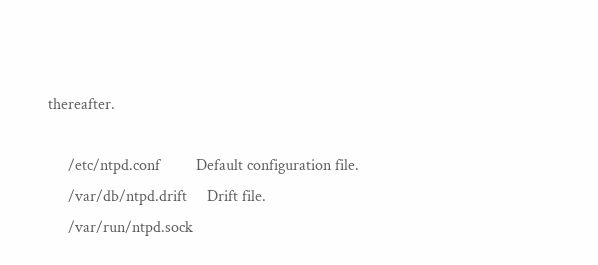thereafter.

     /etc/ntpd.conf         Default configuration file.
     /var/db/ntpd.drift     Drift file.
     /var/run/ntpd.sock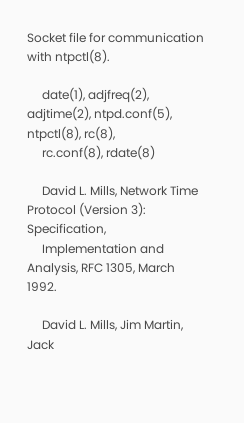Socket file for communication with ntpctl(8).

     date(1), adjfreq(2), adjtime(2), ntpd.conf(5), ntpctl(8), rc(8),
     rc.conf(8), rdate(8)

     David L. Mills, Network Time Protocol (Version 3): Specification,
     Implementation and Analysis, RFC 1305, March 1992.

     David L. Mills, Jim Martin, Jack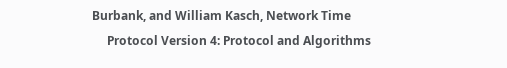Burbank, and William Kasch, Network Time
     Protocol Version 4: Protocol and Algorithms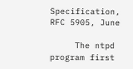Specification, RFC 5905, June

     The ntpd program first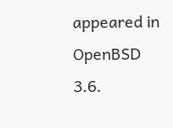appeared in OpenBSD 3.6.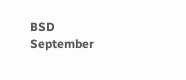BSD                            September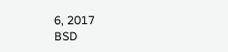6, 2017                           BSD